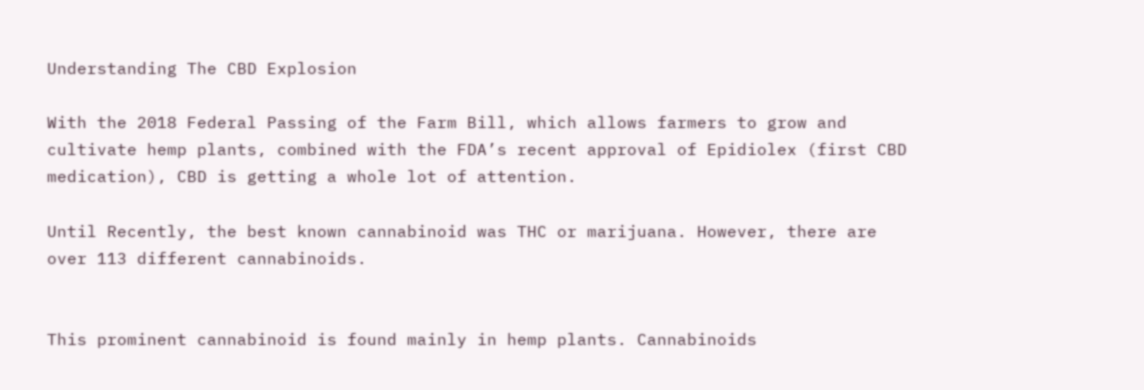Understanding The CBD Explosion

With the 2018 Federal Passing of the Farm Bill, which allows farmers to grow and cultivate hemp plants, combined with the FDA’s recent approval of Epidiolex (first CBD medication), CBD is getting a whole lot of attention.

Until Recently, the best known cannabinoid was THC or marijuana. However, there are over 113 different cannabinoids.


This prominent cannabinoid is found mainly in hemp plants. Cannabinoids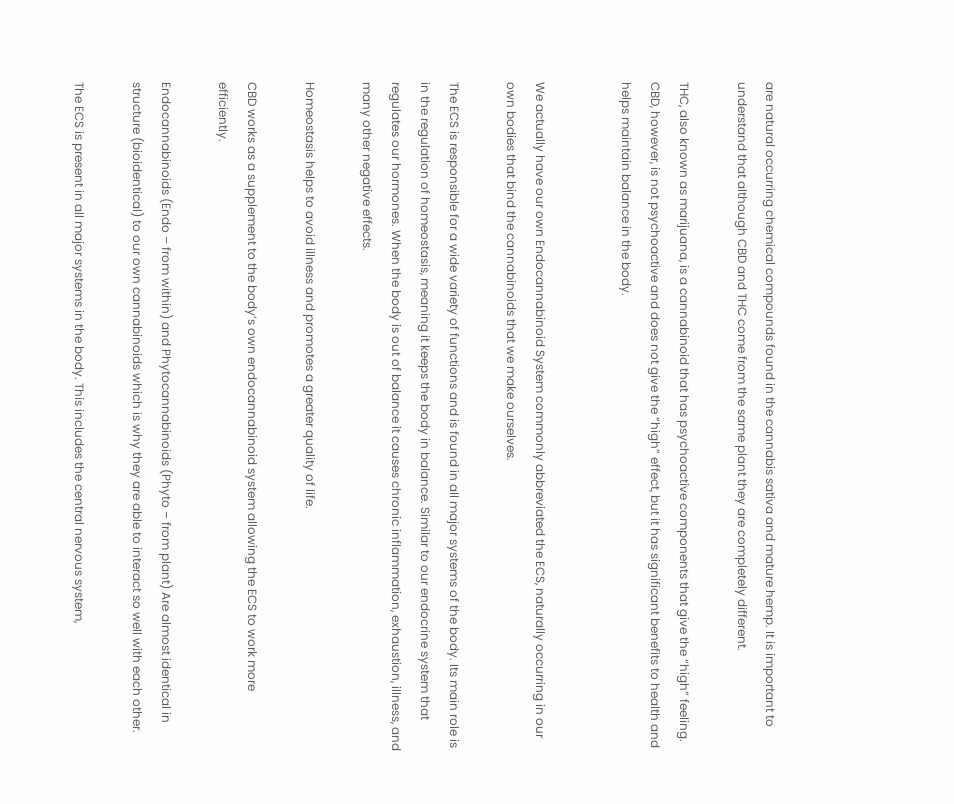are natural occurring chemical compounds found in the cannabis sativa and mature hemp. It is important to understand that although CBD and THC come from the same plant they are completely different.

THC, also known as marijuana, is a cannabinoid that has psychoactive components that give the “high” feeling. CBD, however, is not psychoactive and does not give the “high” effect, but it has significant benefits to health and helps maintain balance in the body.


We actually have our own Endocannabinoid System commonly abbreviated the ECS, naturally occurring in our own bodies that bind the cannabinoids that we make ourselves.

The ECS is responsible for a wide variety of functions and is found in all major systems of the body. Its main role is in the regulation of homeostasis, meaning it keeps the body in balance. Similar to our endocrine system that regulates our hormones. When the body is out of balance it causes chronic inflammation, exhaustion, illness, and many other negative effects.

Homeostasis helps to avoid illness and promotes a greater quality of life.

CBD works as a supplement to the body’s own endocannabinoid system allowing the ECS to work more efficiently.

Endocannabinoids (Endo – from within) and Phytocannabinoids (Phyto – from plant) Are almost identical in structure (bioidentical) to our own cannabinoids which is why they are able to interact so well with each other.

The ECS is present in all major systems in the body. This includes the central nervous system,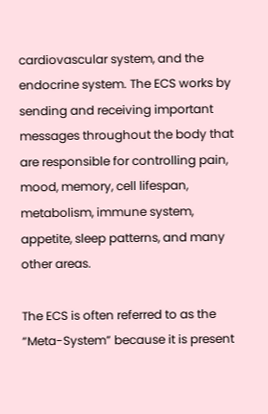cardiovascular system, and the endocrine system. The ECS works by sending and receiving important messages throughout the body that are responsible for controlling pain, mood, memory, cell lifespan, metabolism, immune system, appetite, sleep patterns, and many other areas.

The ECS is often referred to as the “Meta-System” because it is present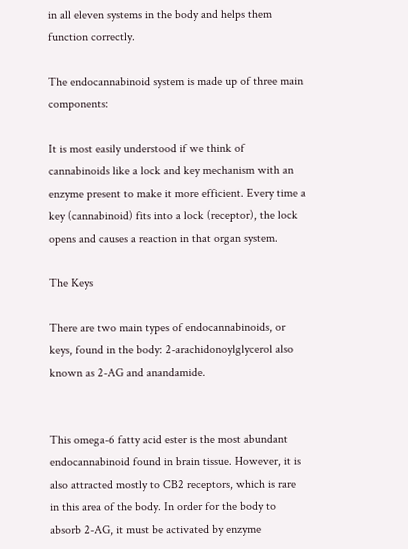in all eleven systems in the body and helps them function correctly.

The endocannabinoid system is made up of three main components:

It is most easily understood if we think of cannabinoids like a lock and key mechanism with an enzyme present to make it more efficient. Every time a key (cannabinoid) fits into a lock (receptor), the lock opens and causes a reaction in that organ system.

The Keys

There are two main types of endocannabinoids, or keys, found in the body: 2-arachidonoylglycerol also known as 2-AG and anandamide.


This omega-6 fatty acid ester is the most abundant endocannabinoid found in brain tissue. However, it is also attracted mostly to CB2 receptors, which is rare in this area of the body. In order for the body to absorb 2-AG, it must be activated by enzyme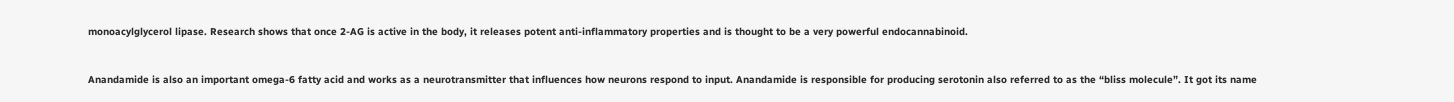monoacylglycerol lipase. Research shows that once 2-AG is active in the body, it releases potent anti-inflammatory properties and is thought to be a very powerful endocannabinoid.


Anandamide is also an important omega-6 fatty acid and works as a neurotransmitter that influences how neurons respond to input. Anandamide is responsible for producing serotonin also referred to as the “bliss molecule”. It got its name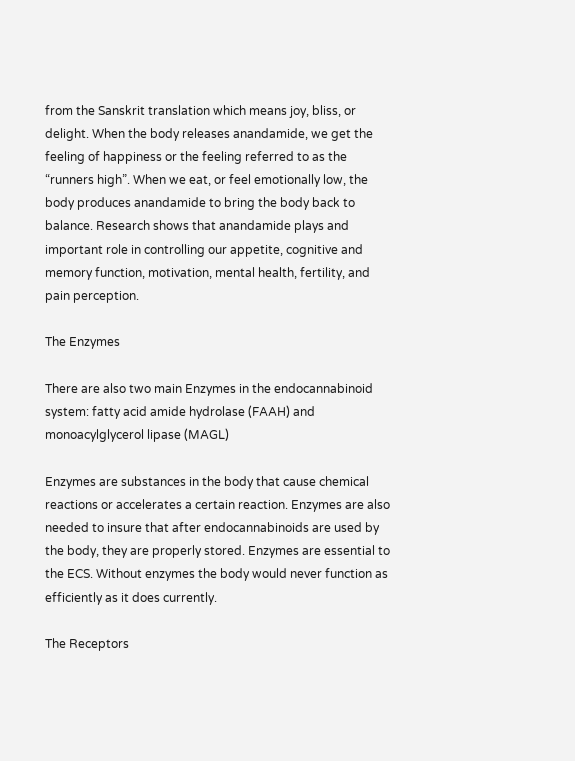from the Sanskrit translation which means joy, bliss, or delight. When the body releases anandamide, we get the feeling of happiness or the feeling referred to as the “runners high”. When we eat, or feel emotionally low, the body produces anandamide to bring the body back to balance. Research shows that anandamide plays and important role in controlling our appetite, cognitive and memory function, motivation, mental health, fertility, and pain perception.

The Enzymes

There are also two main Enzymes in the endocannabinoid system: fatty acid amide hydrolase (FAAH) and monoacylglycerol lipase (MAGL)

Enzymes are substances in the body that cause chemical reactions or accelerates a certain reaction. Enzymes are also needed to insure that after endocannabinoids are used by the body, they are properly stored. Enzymes are essential to the ECS. Without enzymes the body would never function as efficiently as it does currently.

The Receptors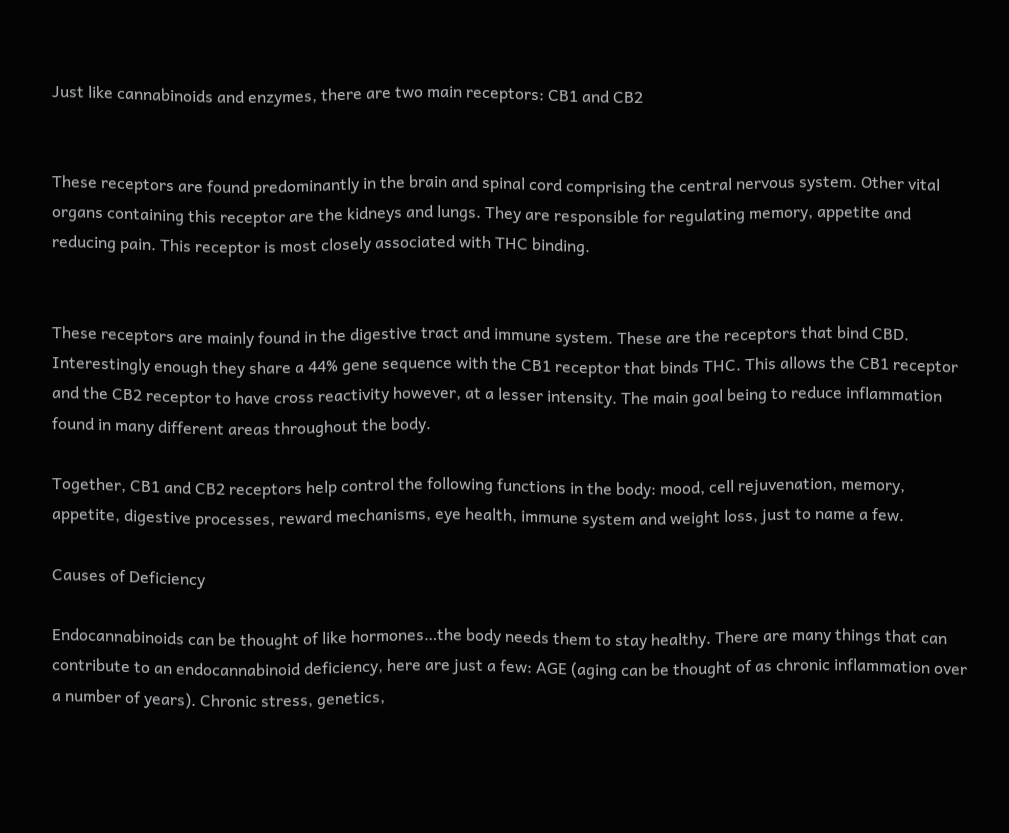Just like cannabinoids and enzymes, there are two main receptors: CB1 and CB2


These receptors are found predominantly in the brain and spinal cord comprising the central nervous system. Other vital organs containing this receptor are the kidneys and lungs. They are responsible for regulating memory, appetite and reducing pain. This receptor is most closely associated with THC binding.


These receptors are mainly found in the digestive tract and immune system. These are the receptors that bind CBD. Interestingly enough they share a 44% gene sequence with the CB1 receptor that binds THC. This allows the CB1 receptor and the CB2 receptor to have cross reactivity however, at a lesser intensity. The main goal being to reduce inflammation found in many different areas throughout the body.

Together, CB1 and CB2 receptors help control the following functions in the body: mood, cell rejuvenation, memory, appetite, digestive processes, reward mechanisms, eye health, immune system and weight loss, just to name a few.

Causes of Deficiency

Endocannabinoids can be thought of like hormones…the body needs them to stay healthy. There are many things that can contribute to an endocannabinoid deficiency, here are just a few: AGE (aging can be thought of as chronic inflammation over a number of years). Chronic stress, genetics,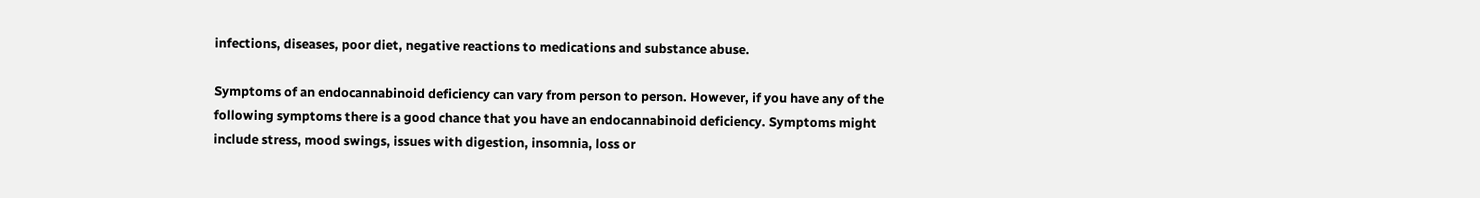infections, diseases, poor diet, negative reactions to medications and substance abuse.

Symptoms of an endocannabinoid deficiency can vary from person to person. However, if you have any of the following symptoms there is a good chance that you have an endocannabinoid deficiency. Symptoms might include stress, mood swings, issues with digestion, insomnia, loss or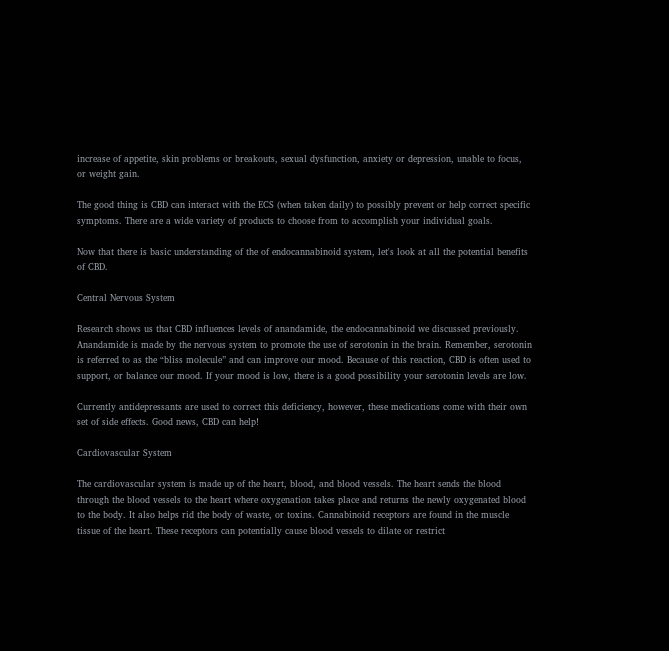increase of appetite, skin problems or breakouts, sexual dysfunction, anxiety or depression, unable to focus, or weight gain.

The good thing is CBD can interact with the ECS (when taken daily) to possibly prevent or help correct specific symptoms. There are a wide variety of products to choose from to accomplish your individual goals.

Now that there is basic understanding of the of endocannabinoid system, let's look at all the potential benefits of CBD.

Central Nervous System

Research shows us that CBD influences levels of anandamide, the endocannabinoid we discussed previously. Anandamide is made by the nervous system to promote the use of serotonin in the brain. Remember, serotonin is referred to as the “bliss molecule” and can improve our mood. Because of this reaction, CBD is often used to support, or balance our mood. If your mood is low, there is a good possibility your serotonin levels are low.

Currently antidepressants are used to correct this deficiency, however, these medications come with their own set of side effects. Good news, CBD can help!

Cardiovascular System

The cardiovascular system is made up of the heart, blood, and blood vessels. The heart sends the blood through the blood vessels to the heart where oxygenation takes place and returns the newly oxygenated blood to the body. It also helps rid the body of waste, or toxins. Cannabinoid receptors are found in the muscle tissue of the heart. These receptors can potentially cause blood vessels to dilate or restrict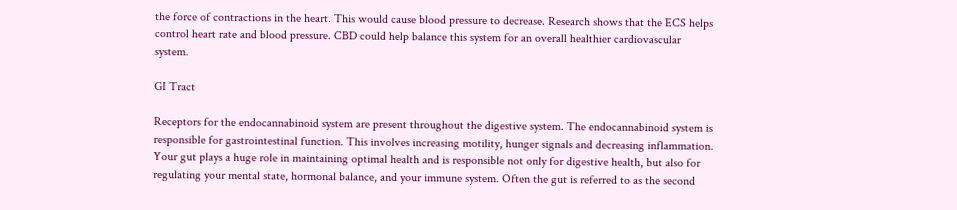the force of contractions in the heart. This would cause blood pressure to decrease. Research shows that the ECS helps control heart rate and blood pressure. CBD could help balance this system for an overall healthier cardiovascular system.

GI Tract

Receptors for the endocannabinoid system are present throughout the digestive system. The endocannabinoid system is responsible for gastrointestinal function. This involves increasing motility, hunger signals and decreasing inflammation. Your gut plays a huge role in maintaining optimal health and is responsible not only for digestive health, but also for regulating your mental state, hormonal balance, and your immune system. Often the gut is referred to as the second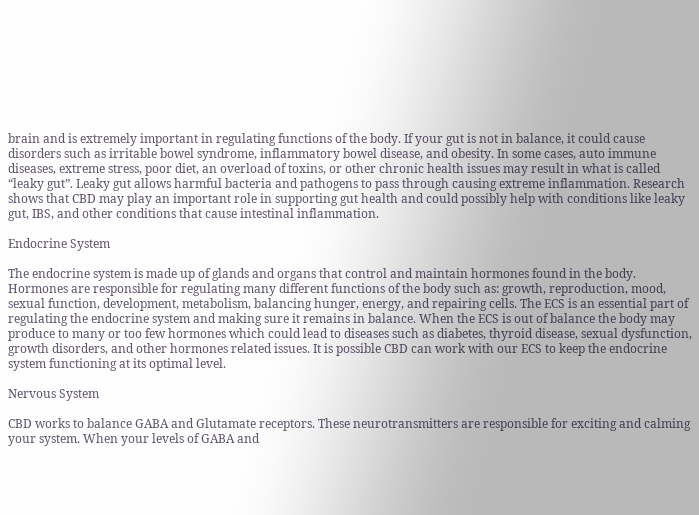brain and is extremely important in regulating functions of the body. If your gut is not in balance, it could cause disorders such as irritable bowel syndrome, inflammatory bowel disease, and obesity. In some cases, auto immune diseases, extreme stress, poor diet, an overload of toxins, or other chronic health issues may result in what is called “leaky gut”. Leaky gut allows harmful bacteria and pathogens to pass through causing extreme inflammation. Research shows that CBD may play an important role in supporting gut health and could possibly help with conditions like leaky gut, IBS, and other conditions that cause intestinal inflammation.

Endocrine System

The endocrine system is made up of glands and organs that control and maintain hormones found in the body. Hormones are responsible for regulating many different functions of the body such as: growth, reproduction, mood, sexual function, development, metabolism, balancing hunger, energy, and repairing cells. The ECS is an essential part of regulating the endocrine system and making sure it remains in balance. When the ECS is out of balance the body may produce to many or too few hormones which could lead to diseases such as diabetes, thyroid disease, sexual dysfunction, growth disorders, and other hormones related issues. It is possible CBD can work with our ECS to keep the endocrine system functioning at its optimal level.

Nervous System

CBD works to balance GABA and Glutamate receptors. These neurotransmitters are responsible for exciting and calming your system. When your levels of GABA and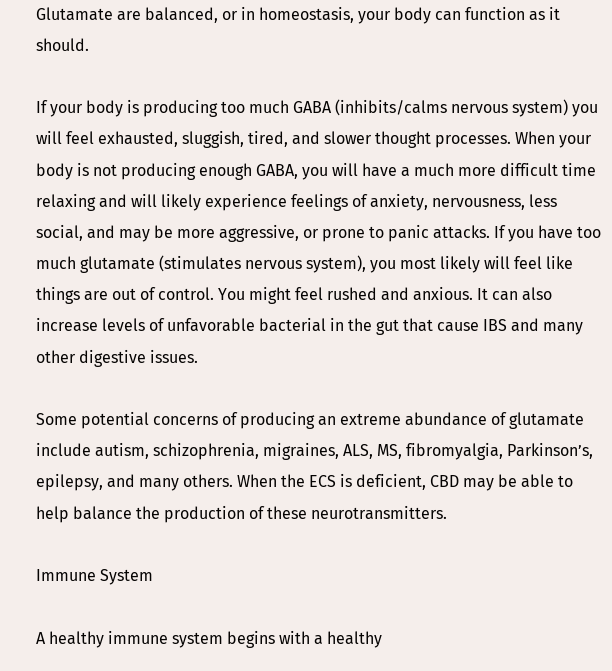Glutamate are balanced, or in homeostasis, your body can function as it should.

If your body is producing too much GABA (inhibits/calms nervous system) you will feel exhausted, sluggish, tired, and slower thought processes. When your body is not producing enough GABA, you will have a much more difficult time relaxing and will likely experience feelings of anxiety, nervousness, less social, and may be more aggressive, or prone to panic attacks. If you have too much glutamate (stimulates nervous system), you most likely will feel like things are out of control. You might feel rushed and anxious. It can also increase levels of unfavorable bacterial in the gut that cause IBS and many other digestive issues.

Some potential concerns of producing an extreme abundance of glutamate include autism, schizophrenia, migraines, ALS, MS, fibromyalgia, Parkinson’s, epilepsy, and many others. When the ECS is deficient, CBD may be able to help balance the production of these neurotransmitters.

Immune System

A healthy immune system begins with a healthy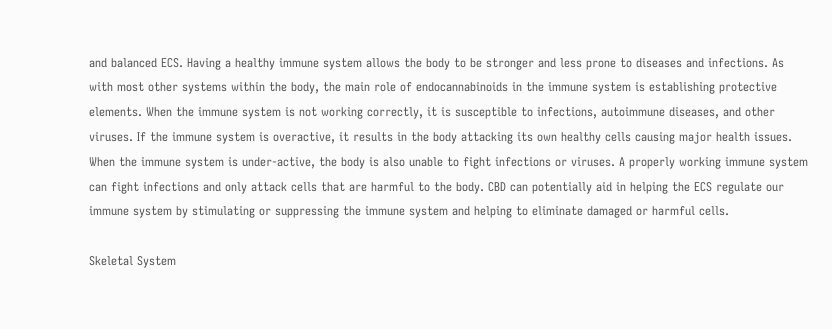and balanced ECS. Having a healthy immune system allows the body to be stronger and less prone to diseases and infections. As with most other systems within the body, the main role of endocannabinoids in the immune system is establishing protective elements. When the immune system is not working correctly, it is susceptible to infections, autoimmune diseases, and other viruses. If the immune system is overactive, it results in the body attacking its own healthy cells causing major health issues. When the immune system is under-active, the body is also unable to fight infections or viruses. A properly working immune system can fight infections and only attack cells that are harmful to the body. CBD can potentially aid in helping the ECS regulate our immune system by stimulating or suppressing the immune system and helping to eliminate damaged or harmful cells.

Skeletal System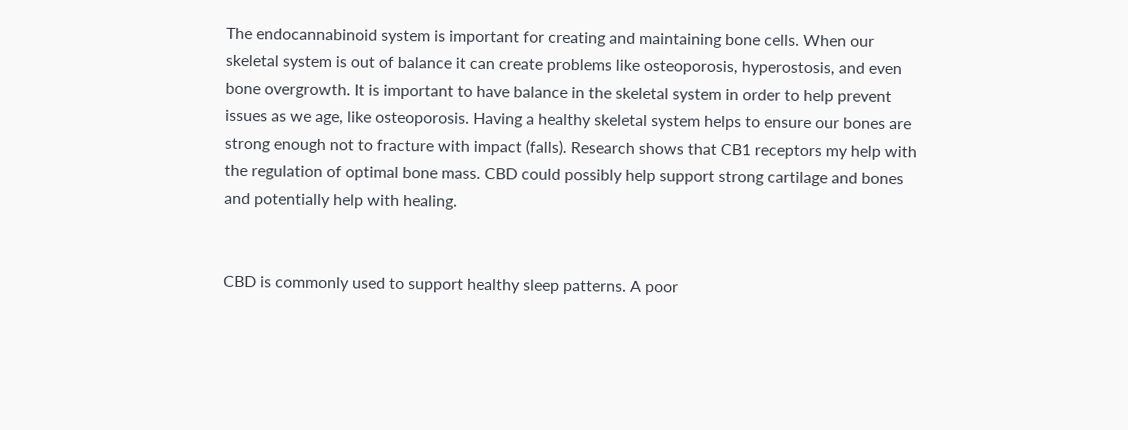The endocannabinoid system is important for creating and maintaining bone cells. When our skeletal system is out of balance it can create problems like osteoporosis, hyperostosis, and even bone overgrowth. It is important to have balance in the skeletal system in order to help prevent issues as we age, like osteoporosis. Having a healthy skeletal system helps to ensure our bones are strong enough not to fracture with impact (falls). Research shows that CB1 receptors my help with the regulation of optimal bone mass. CBD could possibly help support strong cartilage and bones and potentially help with healing.


CBD is commonly used to support healthy sleep patterns. A poor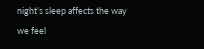night’s sleep affects the way we feel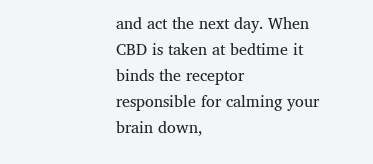and act the next day. When CBD is taken at bedtime it binds the receptor responsible for calming your brain down,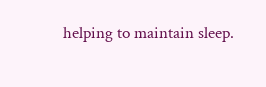helping to maintain sleep.